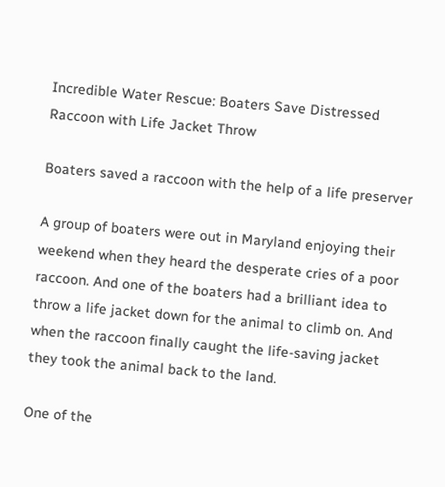Incredible Water Rescue: Boaters Save Distressed Raccoon with Life Jacket Throw

Boaters saved a raccoon with the help of a life preserver

A group of boaters were out in Maryland enjoying their weekend when they heard the desperate cries of a poor raccoon. And one of the boaters had a brilliant idea to throw a life jacket down for the animal to climb on. And when the raccoon finally caught the life-saving jacket they took the animal back to the land.

One of the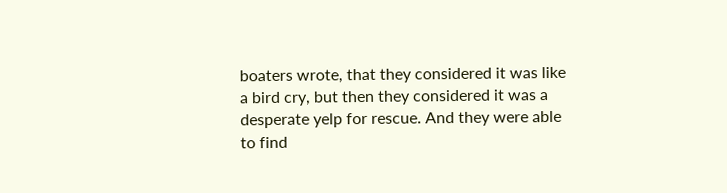boaters wrote, that they considered it was like a bird cry, but then they considered it was a desperate yelp for rescue. And they were able to find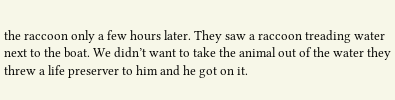the raccoon only a few hours later. They saw a raccoon treading water next to the boat. We didn’t want to take the animal out of the water they threw a life preserver to him and he got on it.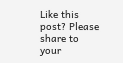Like this post? Please share to your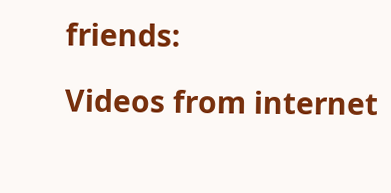friends:

Videos from internet